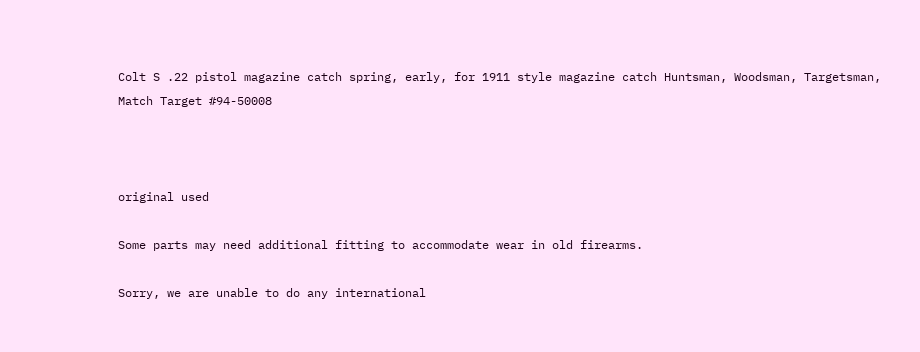Colt S .22 pistol magazine catch spring, early, for 1911 style magazine catch Huntsman, Woodsman, Targetsman, Match Target #94-50008



original used

Some parts may need additional fitting to accommodate wear in old firearms.

Sorry, we are unable to do any international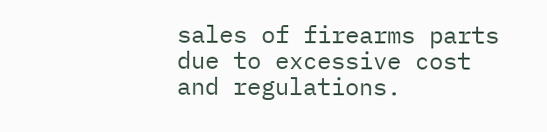sales of firearms parts due to excessive cost and regulations.